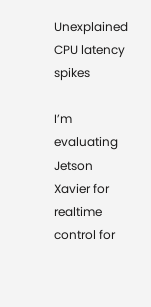Unexplained CPU latency spikes

I’m evaluating Jetson Xavier for realtime control for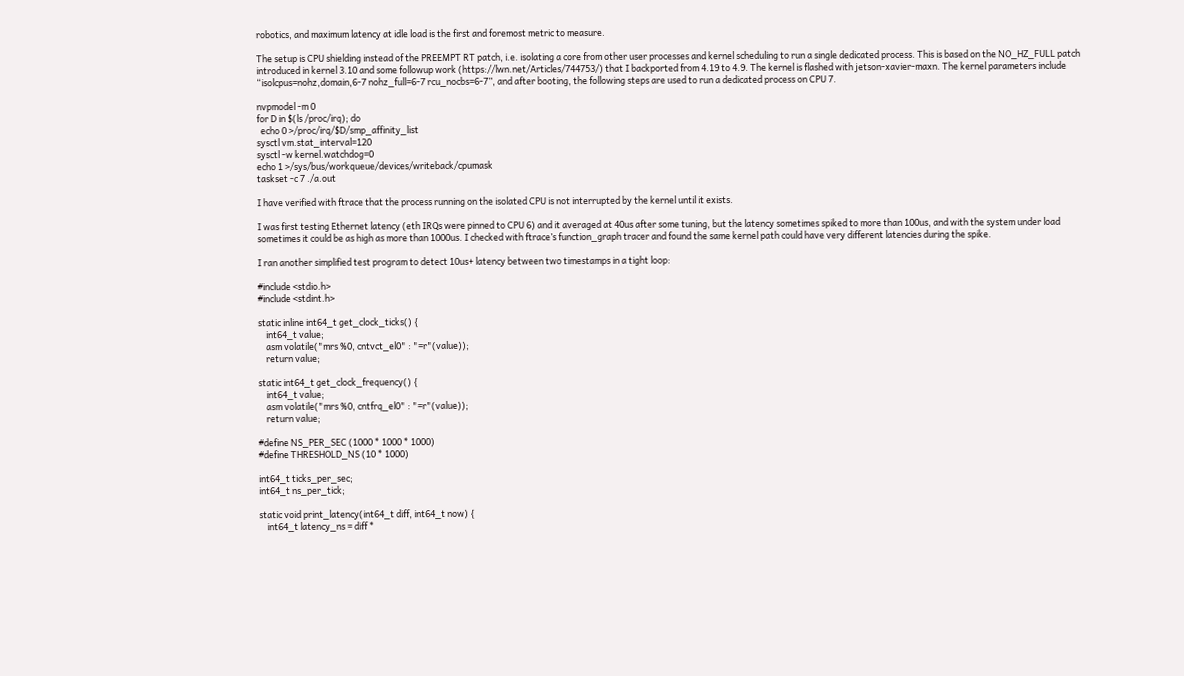robotics, and maximum latency at idle load is the first and foremost metric to measure.

The setup is CPU shielding instead of the PREEMPT RT patch, i.e. isolating a core from other user processes and kernel scheduling to run a single dedicated process. This is based on the NO_HZ_FULL patch introduced in kernel 3.10 and some followup work (https://lwn.net/Articles/744753/) that I backported from 4.19 to 4.9. The kernel is flashed with jetson-xavier-maxn. The kernel parameters include “isolcpus=nohz,domain,6-7 nohz_full=6-7 rcu_nocbs=6-7”, and after booting, the following steps are used to run a dedicated process on CPU 7.

nvpmodel -m 0
for D in $(ls /proc/irq); do
  echo 0 >/proc/irq/$D/smp_affinity_list
sysctl vm.stat_interval=120
sysctl -w kernel.watchdog=0
echo 1 >/sys/bus/workqueue/devices/writeback/cpumask
taskset -c 7 ./a.out

I have verified with ftrace that the process running on the isolated CPU is not interrupted by the kernel until it exists.

I was first testing Ethernet latency (eth IRQs were pinned to CPU 6) and it averaged at 40us after some tuning, but the latency sometimes spiked to more than 100us, and with the system under load sometimes it could be as high as more than 1000us. I checked with ftrace’s function_graph tracer and found the same kernel path could have very different latencies during the spike.

I ran another simplified test program to detect 10us+ latency between two timestamps in a tight loop:

#include <stdio.h>
#include <stdint.h>

static inline int64_t get_clock_ticks() {
    int64_t value;
    asm volatile("mrs %0, cntvct_el0" : "=r"(value));
    return value;

static int64_t get_clock_frequency() {
    int64_t value;
    asm volatile("mrs %0, cntfrq_el0" : "=r"(value));
    return value;

#define NS_PER_SEC (1000 * 1000 * 1000)
#define THRESHOLD_NS (10 * 1000)

int64_t ticks_per_sec;
int64_t ns_per_tick;

static void print_latency(int64_t diff, int64_t now) {
    int64_t latency_ns = diff *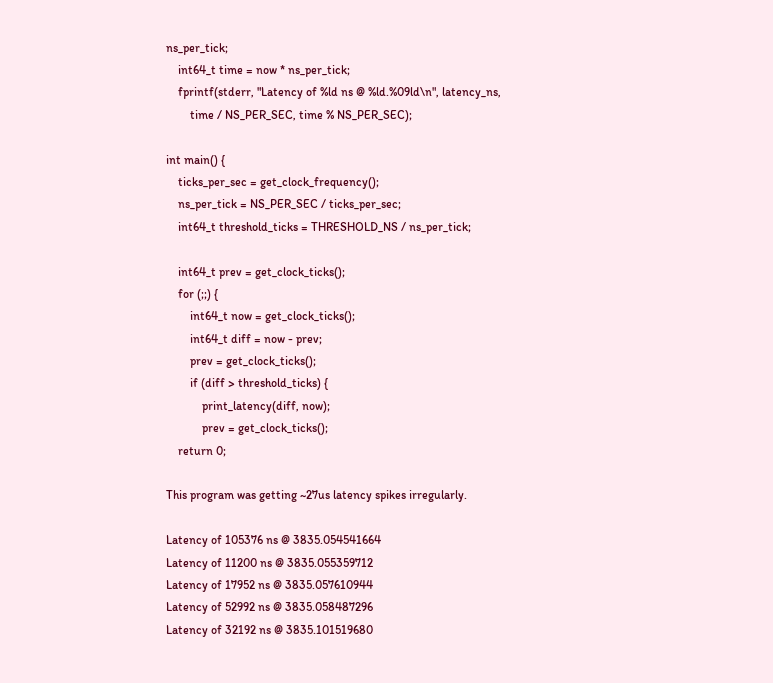ns_per_tick;
    int64_t time = now * ns_per_tick;
    fprintf(stderr, "Latency of %ld ns @ %ld.%09ld\n", latency_ns,
        time / NS_PER_SEC, time % NS_PER_SEC);

int main() {
    ticks_per_sec = get_clock_frequency();
    ns_per_tick = NS_PER_SEC / ticks_per_sec;
    int64_t threshold_ticks = THRESHOLD_NS / ns_per_tick;

    int64_t prev = get_clock_ticks();
    for (;;) {
        int64_t now = get_clock_ticks();
        int64_t diff = now - prev;
        prev = get_clock_ticks();
        if (diff > threshold_ticks) {
            print_latency(diff, now);
            prev = get_clock_ticks();
    return 0;

This program was getting ~27us latency spikes irregularly.

Latency of 105376 ns @ 3835.054541664
Latency of 11200 ns @ 3835.055359712
Latency of 17952 ns @ 3835.057610944
Latency of 52992 ns @ 3835.058487296
Latency of 32192 ns @ 3835.101519680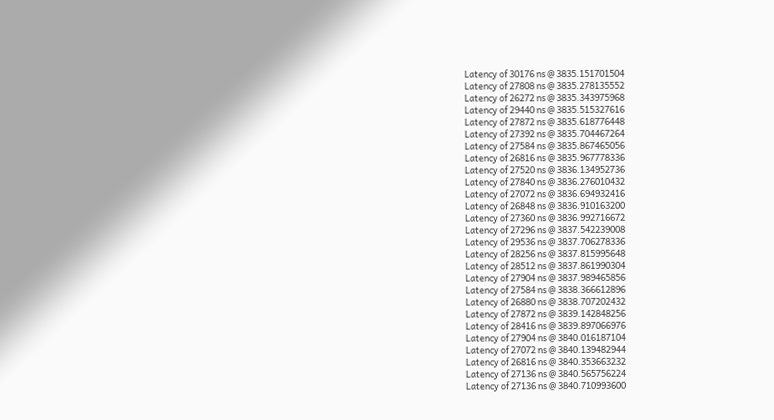Latency of 30176 ns @ 3835.151701504
Latency of 27808 ns @ 3835.278135552
Latency of 26272 ns @ 3835.343975968
Latency of 29440 ns @ 3835.515327616
Latency of 27872 ns @ 3835.618776448
Latency of 27392 ns @ 3835.704467264
Latency of 27584 ns @ 3835.867465056
Latency of 26816 ns @ 3835.967778336
Latency of 27520 ns @ 3836.134952736
Latency of 27840 ns @ 3836.276010432
Latency of 27072 ns @ 3836.694932416
Latency of 26848 ns @ 3836.910163200
Latency of 27360 ns @ 3836.992716672
Latency of 27296 ns @ 3837.542239008
Latency of 29536 ns @ 3837.706278336
Latency of 28256 ns @ 3837.815995648
Latency of 28512 ns @ 3837.861990304
Latency of 27904 ns @ 3837.989465856
Latency of 27584 ns @ 3838.366612896
Latency of 26880 ns @ 3838.707202432
Latency of 27872 ns @ 3839.142848256
Latency of 28416 ns @ 3839.897066976
Latency of 27904 ns @ 3840.016187104
Latency of 27072 ns @ 3840.139482944
Latency of 26816 ns @ 3840.353663232
Latency of 27136 ns @ 3840.565756224
Latency of 27136 ns @ 3840.710993600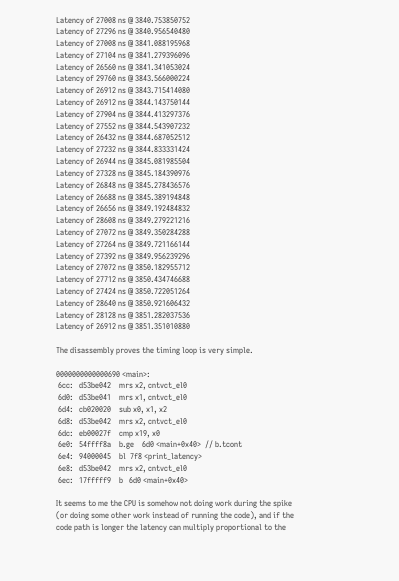Latency of 27008 ns @ 3840.753850752
Latency of 27296 ns @ 3840.956540480
Latency of 27008 ns @ 3841.088195968
Latency of 27104 ns @ 3841.279396096
Latency of 26560 ns @ 3841.341053024
Latency of 29760 ns @ 3843.566000224
Latency of 26912 ns @ 3843.715414080
Latency of 26912 ns @ 3844.143750144
Latency of 27904 ns @ 3844.413297376
Latency of 27552 ns @ 3844.543907232
Latency of 26432 ns @ 3844.687052512
Latency of 27232 ns @ 3844.833331424
Latency of 26944 ns @ 3845.081985504
Latency of 27328 ns @ 3845.184390976
Latency of 26848 ns @ 3845.278436576
Latency of 26688 ns @ 3845.389194848
Latency of 26656 ns @ 3849.192484832
Latency of 28608 ns @ 3849.279221216
Latency of 27072 ns @ 3849.350284288
Latency of 27264 ns @ 3849.721166144
Latency of 27392 ns @ 3849.956239296
Latency of 27072 ns @ 3850.182955712
Latency of 27712 ns @ 3850.434746688
Latency of 27424 ns @ 3850.722051264
Latency of 28640 ns @ 3850.921606432
Latency of 28128 ns @ 3851.282037536
Latency of 26912 ns @ 3851.351010880

The disassembly proves the timing loop is very simple.

0000000000000690 <main>:
 6cc:   d53be042    mrs x2, cntvct_el0
 6d0:   d53be041    mrs x1, cntvct_el0
 6d4:   cb020020    sub x0, x1, x2
 6d8:   d53be042    mrs x2, cntvct_el0
 6dc:   eb00027f    cmp x19, x0
 6e0:   54ffff8a    b.ge    6d0 <main+0x40>  // b.tcont
 6e4:   94000045    bl  7f8 <print_latency>
 6e8:   d53be042    mrs x2, cntvct_el0
 6ec:   17fffff9    b   6d0 <main+0x40>

It seems to me the CPU is somehow not doing work during the spike (or doing some other work instead of running the code), and if the code path is longer the latency can multiply proportional to the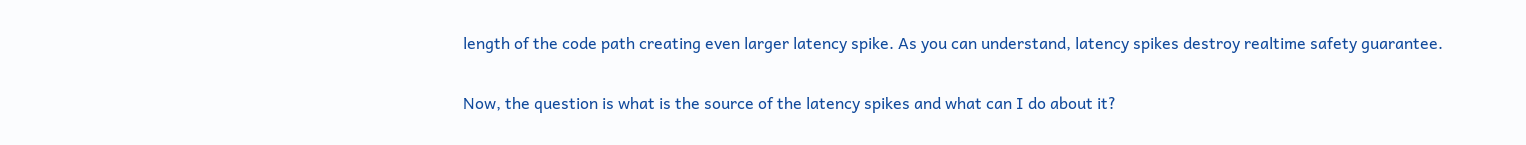length of the code path creating even larger latency spike. As you can understand, latency spikes destroy realtime safety guarantee.

Now, the question is what is the source of the latency spikes and what can I do about it?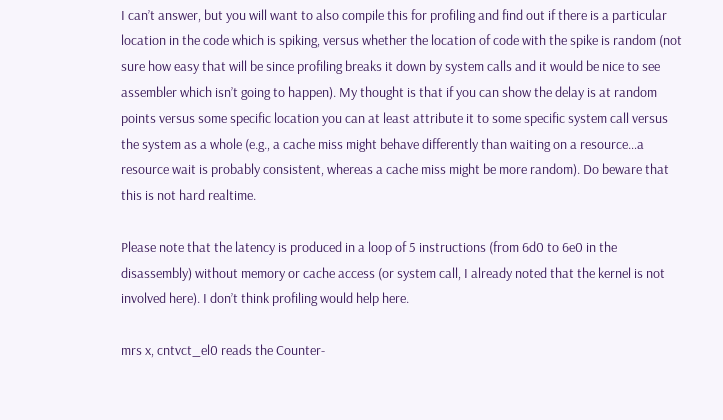I can’t answer, but you will want to also compile this for profiling and find out if there is a particular location in the code which is spiking, versus whether the location of code with the spike is random (not sure how easy that will be since profiling breaks it down by system calls and it would be nice to see assembler which isn’t going to happen). My thought is that if you can show the delay is at random points versus some specific location you can at least attribute it to some specific system call versus the system as a whole (e.g., a cache miss might behave differently than waiting on a resource…a resource wait is probably consistent, whereas a cache miss might be more random). Do beware that this is not hard realtime.

Please note that the latency is produced in a loop of 5 instructions (from 6d0 to 6e0 in the disassembly) without memory or cache access (or system call, I already noted that the kernel is not involved here). I don’t think profiling would help here.

mrs x, cntvct_el0 reads the Counter-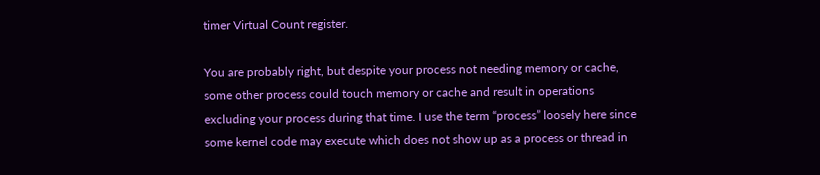timer Virtual Count register.

You are probably right, but despite your process not needing memory or cache, some other process could touch memory or cache and result in operations excluding your process during that time. I use the term “process” loosely here since some kernel code may execute which does not show up as a process or thread in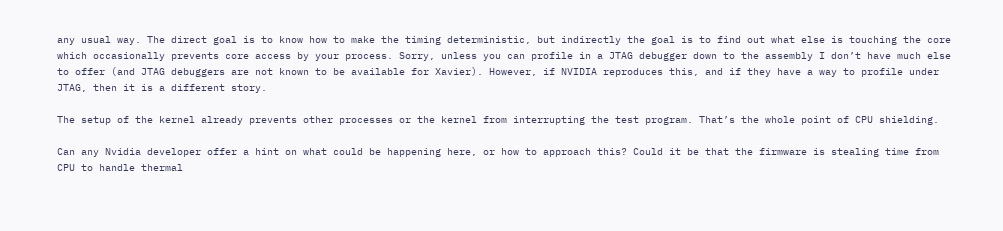any usual way. The direct goal is to know how to make the timing deterministic, but indirectly the goal is to find out what else is touching the core which occasionally prevents core access by your process. Sorry, unless you can profile in a JTAG debugger down to the assembly I don’t have much else to offer (and JTAG debuggers are not known to be available for Xavier). However, if NVIDIA reproduces this, and if they have a way to profile under JTAG, then it is a different story.

The setup of the kernel already prevents other processes or the kernel from interrupting the test program. That’s the whole point of CPU shielding.

Can any Nvidia developer offer a hint on what could be happening here, or how to approach this? Could it be that the firmware is stealing time from CPU to handle thermal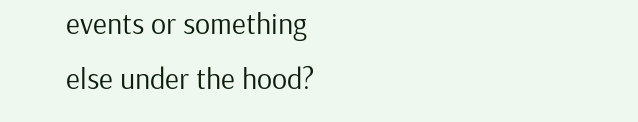events or something else under the hood?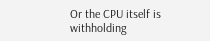Or the CPU itself is withholding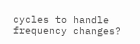cycles to handle frequency changes?